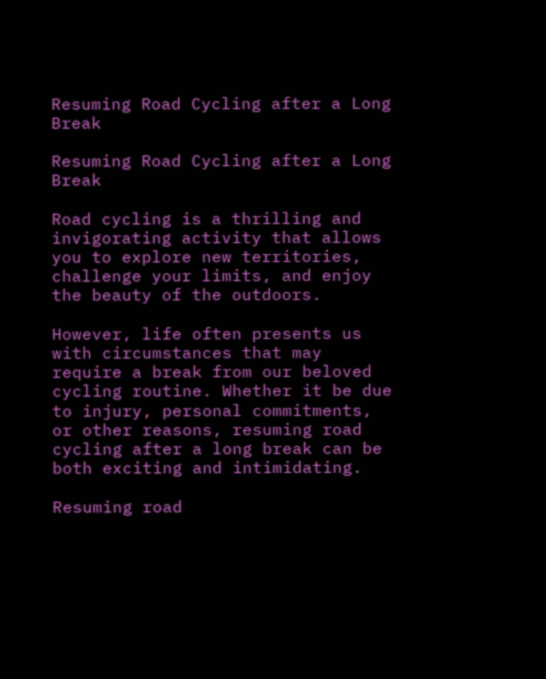Resuming Road Cycling after a Long Break

Resuming Road Cycling after a Long Break

Road cycling is a thrilling and invigorating activity that allows you to explore new territories, challenge your limits, and enjoy the beauty of the outdoors.

However, life often presents us with circumstances that may require a break from our beloved cycling routine. Whether it be due to injury, personal commitments, or other reasons, resuming road cycling after a long break can be both exciting and intimidating.

Resuming road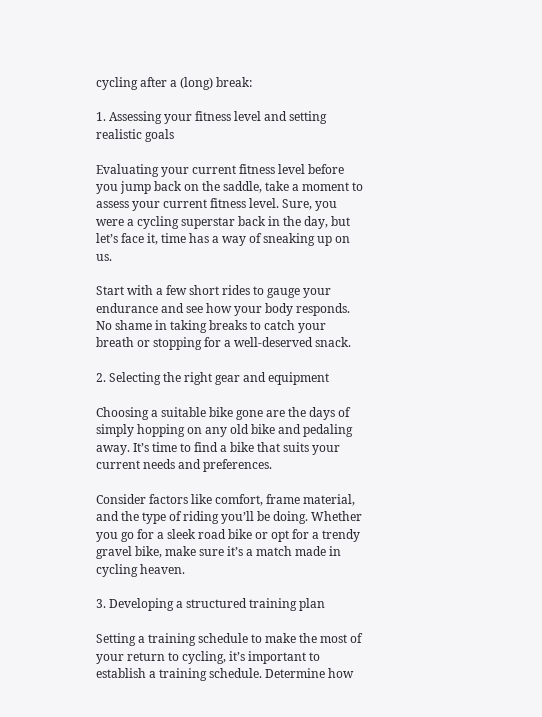cycling after a (long) break:

1. Assessing your fitness level and setting realistic goals

Evaluating your current fitness level before you jump back on the saddle, take a moment to assess your current fitness level. Sure, you were a cycling superstar back in the day, but let’s face it, time has a way of sneaking up on us.

Start with a few short rides to gauge your endurance and see how your body responds. No shame in taking breaks to catch your breath or stopping for a well-deserved snack.

2. Selecting the right gear and equipment

Choosing a suitable bike gone are the days of simply hopping on any old bike and pedaling away. It’s time to find a bike that suits your current needs and preferences.

Consider factors like comfort, frame material, and the type of riding you’ll be doing. Whether you go for a sleek road bike or opt for a trendy gravel bike, make sure it’s a match made in cycling heaven.

3. Developing a structured training plan

Setting a training schedule to make the most of your return to cycling, it’s important to establish a training schedule. Determine how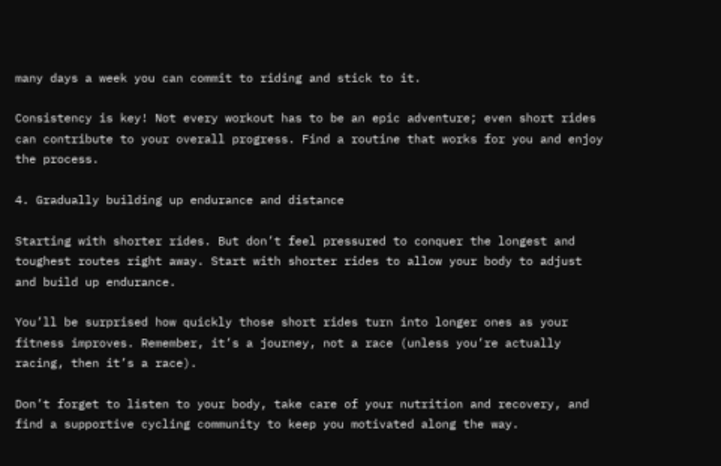many days a week you can commit to riding and stick to it.

Consistency is key! Not every workout has to be an epic adventure; even short rides can contribute to your overall progress. Find a routine that works for you and enjoy the process.

4. Gradually building up endurance and distance

Starting with shorter rides. But don’t feel pressured to conquer the longest and toughest routes right away. Start with shorter rides to allow your body to adjust and build up endurance.

You’ll be surprised how quickly those short rides turn into longer ones as your fitness improves. Remember, it’s a journey, not a race (unless you’re actually racing, then it’s a race).

Don’t forget to listen to your body, take care of your nutrition and recovery, and find a supportive cycling community to keep you motivated along the way.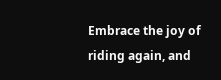Embrace the joy of riding again, and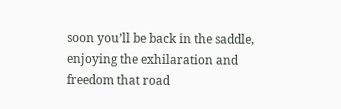soon you’ll be back in the saddle, enjoying the exhilaration and freedom that road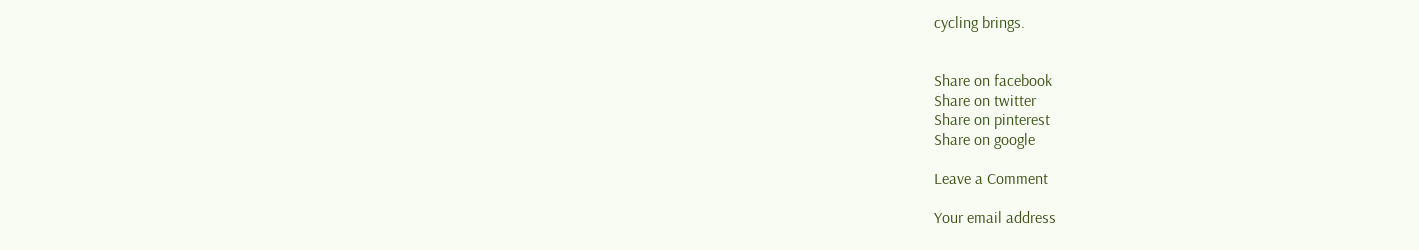cycling brings.


Share on facebook
Share on twitter
Share on pinterest
Share on google

Leave a Comment

Your email address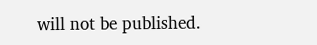will not be published.